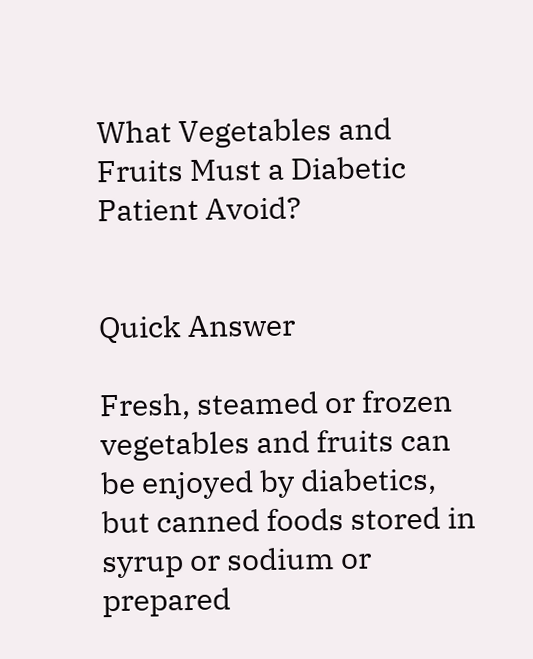What Vegetables and Fruits Must a Diabetic Patient Avoid?


Quick Answer

Fresh, steamed or frozen vegetables and fruits can be enjoyed by diabetics, but canned foods stored in syrup or sodium or prepared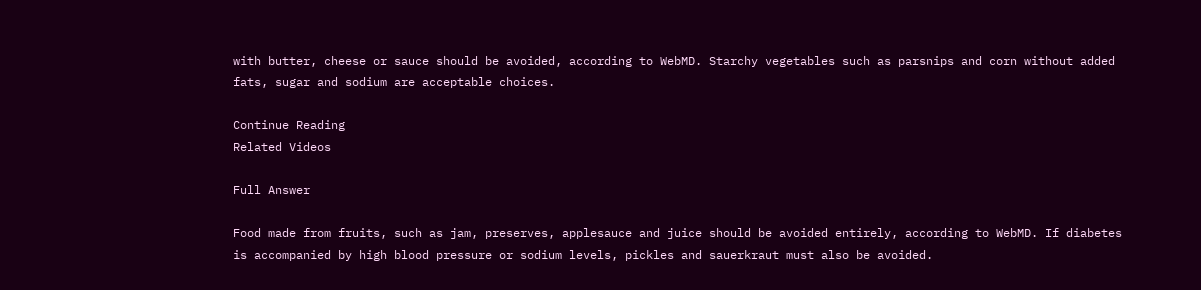with butter, cheese or sauce should be avoided, according to WebMD. Starchy vegetables such as parsnips and corn without added fats, sugar and sodium are acceptable choices.

Continue Reading
Related Videos

Full Answer

Food made from fruits, such as jam, preserves, applesauce and juice should be avoided entirely, according to WebMD. If diabetes is accompanied by high blood pressure or sodium levels, pickles and sauerkraut must also be avoided.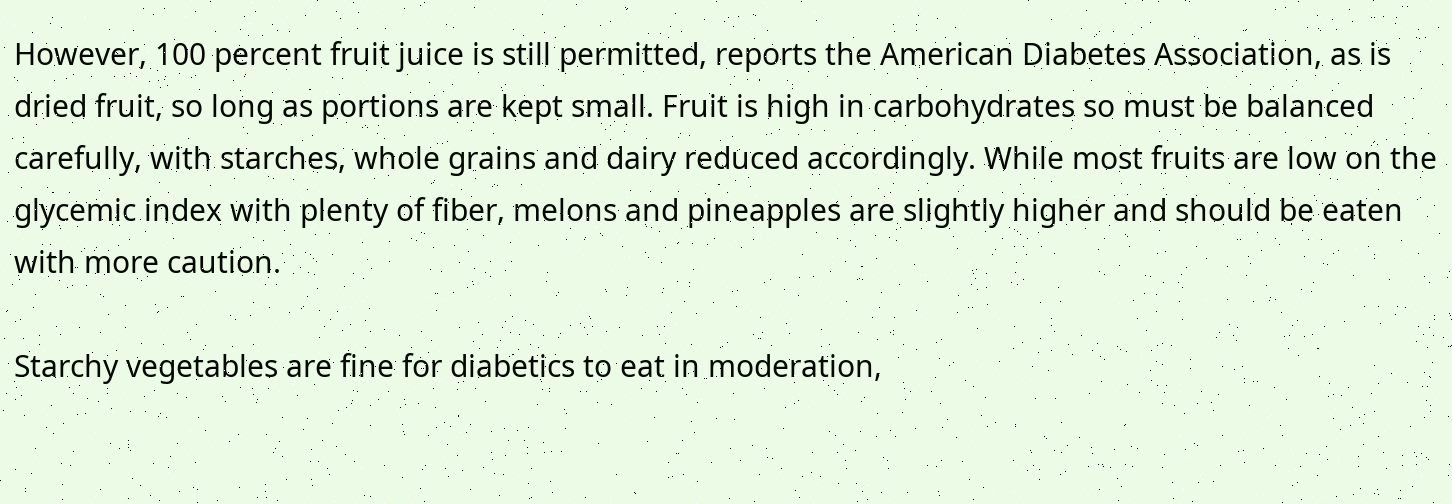However, 100 percent fruit juice is still permitted, reports the American Diabetes Association, as is dried fruit, so long as portions are kept small. Fruit is high in carbohydrates so must be balanced carefully, with starches, whole grains and dairy reduced accordingly. While most fruits are low on the glycemic index with plenty of fiber, melons and pineapples are slightly higher and should be eaten with more caution.

Starchy vegetables are fine for diabetics to eat in moderation,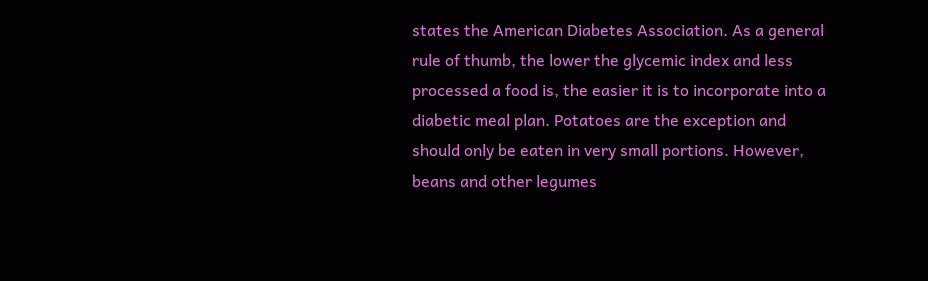states the American Diabetes Association. As a general rule of thumb, the lower the glycemic index and less processed a food is, the easier it is to incorporate into a diabetic meal plan. Potatoes are the exception and should only be eaten in very small portions. However, beans and other legumes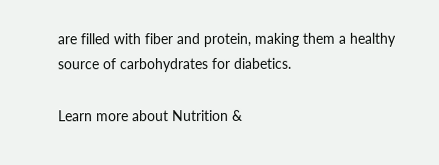are filled with fiber and protein, making them a healthy source of carbohydrates for diabetics.

Learn more about Nutrition &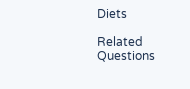Diets

Related Questions